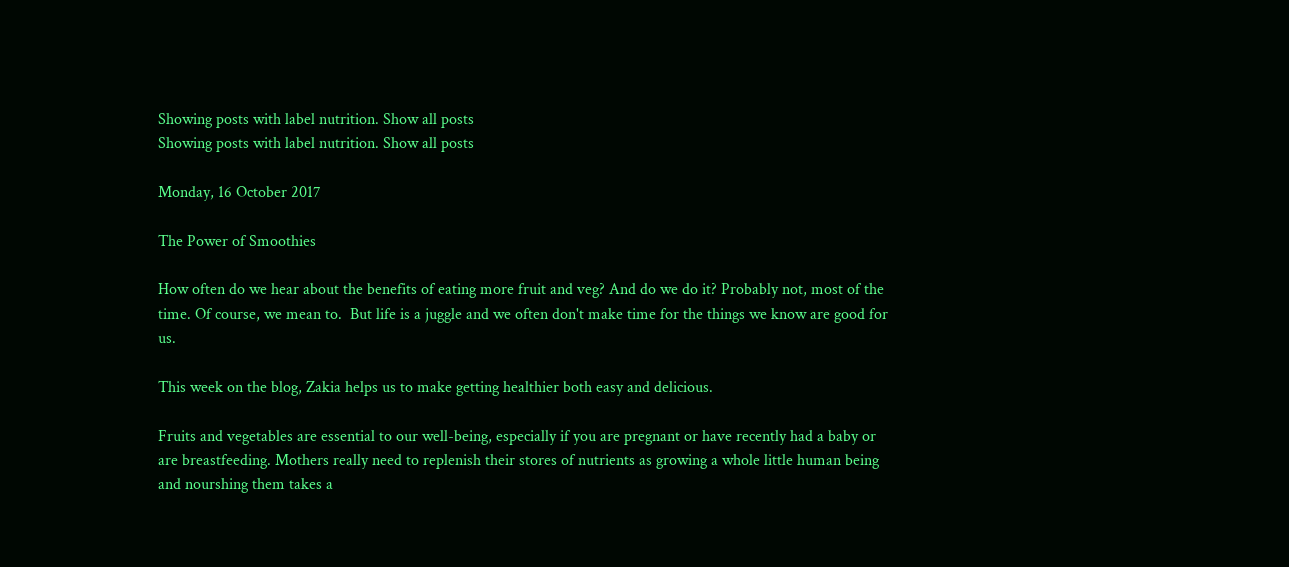Showing posts with label nutrition. Show all posts
Showing posts with label nutrition. Show all posts

Monday, 16 October 2017

The Power of Smoothies

How often do we hear about the benefits of eating more fruit and veg? And do we do it? Probably not, most of the time. Of course, we mean to.  But life is a juggle and we often don't make time for the things we know are good for us.

This week on the blog, Zakia helps us to make getting healthier both easy and delicious.

Fruits and vegetables are essential to our well-being, especially if you are pregnant or have recently had a baby or are breastfeeding. Mothers really need to replenish their stores of nutrients as growing a whole little human being and nourshing them takes a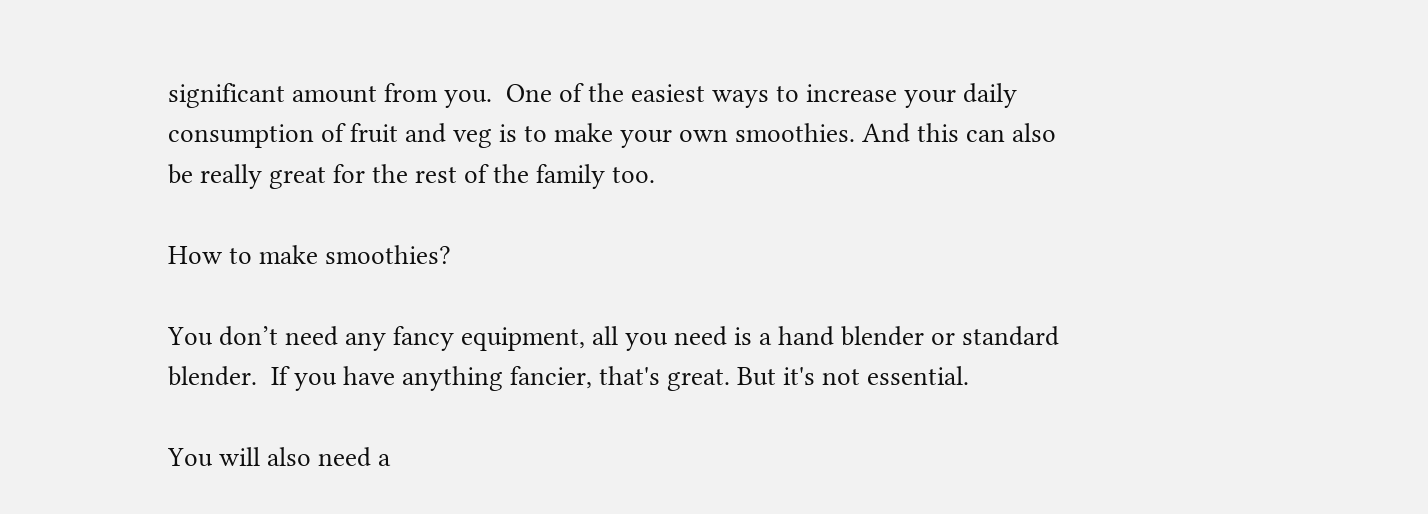significant amount from you.  One of the easiest ways to increase your daily consumption of fruit and veg is to make your own smoothies. And this can also be really great for the rest of the family too.

How to make smoothies?

You don’t need any fancy equipment, all you need is a hand blender or standard blender.  If you have anything fancier, that's great. But it's not essential.

You will also need a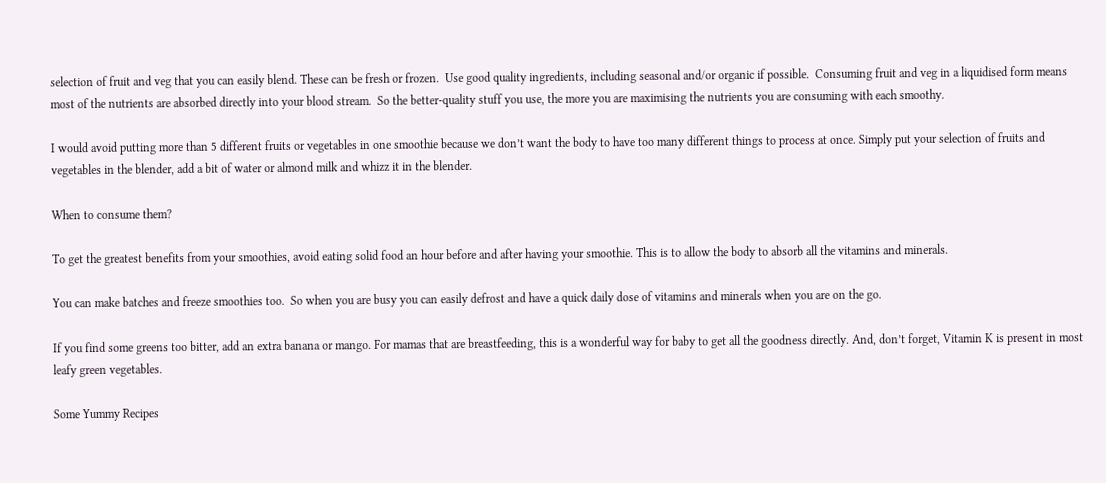selection of fruit and veg that you can easily blend. These can be fresh or frozen.  Use good quality ingredients, including seasonal and/or organic if possible.  Consuming fruit and veg in a liquidised form means most of the nutrients are absorbed directly into your blood stream.  So the better-quality stuff you use, the more you are maximising the nutrients you are consuming with each smoothy.

I would avoid putting more than 5 different fruits or vegetables in one smoothie because we don’t want the body to have too many different things to process at once. Simply put your selection of fruits and vegetables in the blender, add a bit of water or almond milk and whizz it in the blender.

When to consume them?

To get the greatest benefits from your smoothies, avoid eating solid food an hour before and after having your smoothie. This is to allow the body to absorb all the vitamins and minerals.

You can make batches and freeze smoothies too.  So when you are busy you can easily defrost and have a quick daily dose of vitamins and minerals when you are on the go.

If you find some greens too bitter, add an extra banana or mango. For mamas that are breastfeeding, this is a wonderful way for baby to get all the goodness directly. And, don’t forget, Vitamin K is present in most leafy green vegetables.

Some Yummy Recipes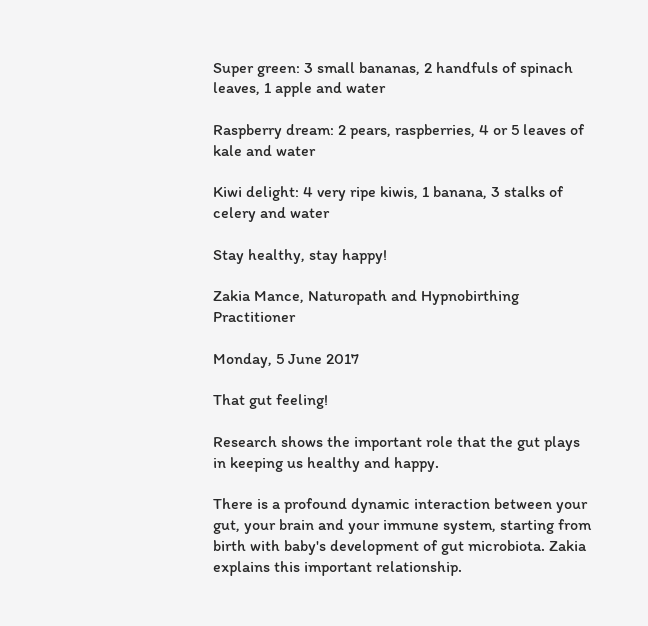Super green: 3 small bananas, 2 handfuls of spinach leaves, 1 apple and water

Raspberry dream: 2 pears, raspberries, 4 or 5 leaves of kale and water

Kiwi delight: 4 very ripe kiwis, 1 banana, 3 stalks of celery and water

Stay healthy, stay happy!

Zakia Mance, Naturopath and Hypnobirthing Practitioner

Monday, 5 June 2017

That gut feeling!

Research shows the important role that the gut plays in keeping us healthy and happy.

There is a profound dynamic interaction between your gut, your brain and your immune system, starting from birth with baby's development of gut microbiota. Zakia explains this important relationship.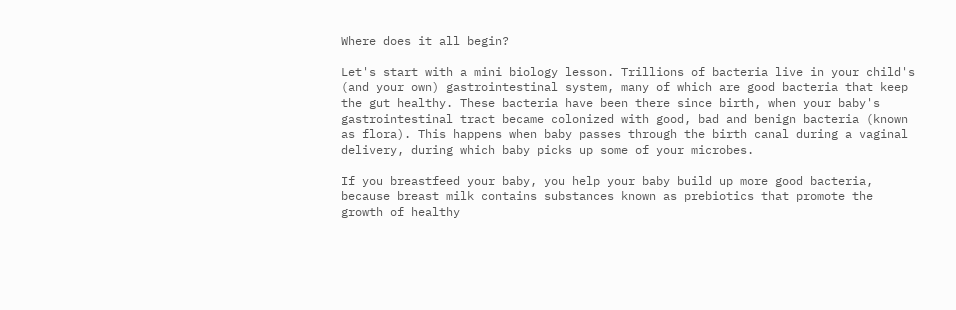Where does it all begin?

Let's start with a mini biology lesson. Trillions of bacteria live in your child's (and your own) gastrointestinal system, many of which are good bacteria that keep the gut healthy. These bacteria have been there since birth, when your baby's gastrointestinal tract became colonized with good, bad and benign bacteria (known as flora). This happens when baby passes through the birth canal during a vaginal delivery, during which baby picks up some of your microbes.

If you breastfeed your baby, you help your baby build up more good bacteria, because breast milk contains substances known as prebiotics that promote the growth of healthy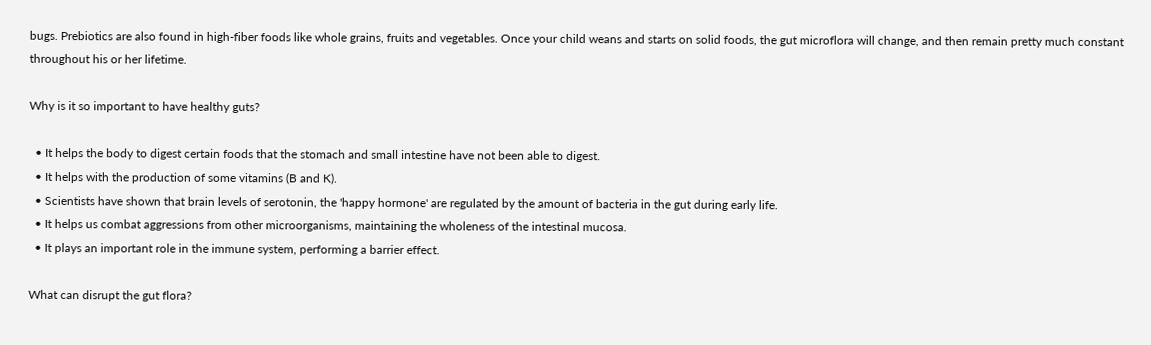bugs. Prebiotics are also found in high-fiber foods like whole grains, fruits and vegetables. Once your child weans and starts on solid foods, the gut microflora will change, and then remain pretty much constant throughout his or her lifetime.

Why is it so important to have healthy guts?

  • It helps the body to digest certain foods that the stomach and small intestine have not been able to digest.
  • It helps with the production of some vitamins (B and K).
  • Scientists have shown that brain levels of serotonin, the 'happy hormone' are regulated by the amount of bacteria in the gut during early life.
  • It helps us combat aggressions from other microorganisms, maintaining the wholeness of the intestinal mucosa.
  • It plays an important role in the immune system, performing a barrier effect.

What can disrupt the gut flora?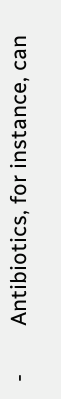-        Antibiotics, for instance, can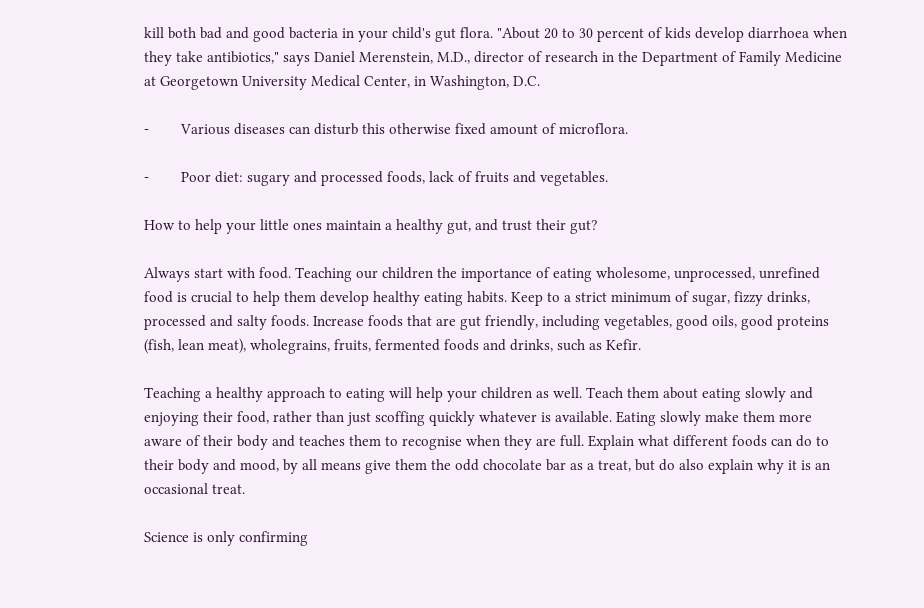kill both bad and good bacteria in your child's gut flora. "About 20 to 30 percent of kids develop diarrhoea when they take antibiotics," says Daniel Merenstein, M.D., director of research in the Department of Family Medicine at Georgetown University Medical Center, in Washington, D.C.

-        Various diseases can disturb this otherwise fixed amount of microflora.

-        Poor diet: sugary and processed foods, lack of fruits and vegetables.

How to help your little ones maintain a healthy gut, and trust their gut?

Always start with food. Teaching our children the importance of eating wholesome, unprocessed, unrefined food is crucial to help them develop healthy eating habits. Keep to a strict minimum of sugar, fizzy drinks, processed and salty foods. Increase foods that are gut friendly, including vegetables, good oils, good proteins (fish, lean meat), wholegrains, fruits, fermented foods and drinks, such as Kefir.

Teaching a healthy approach to eating will help your children as well. Teach them about eating slowly and enjoying their food, rather than just scoffing quickly whatever is available. Eating slowly make them more aware of their body and teaches them to recognise when they are full. Explain what different foods can do to their body and mood, by all means give them the odd chocolate bar as a treat, but do also explain why it is an occasional treat.

Science is only confirming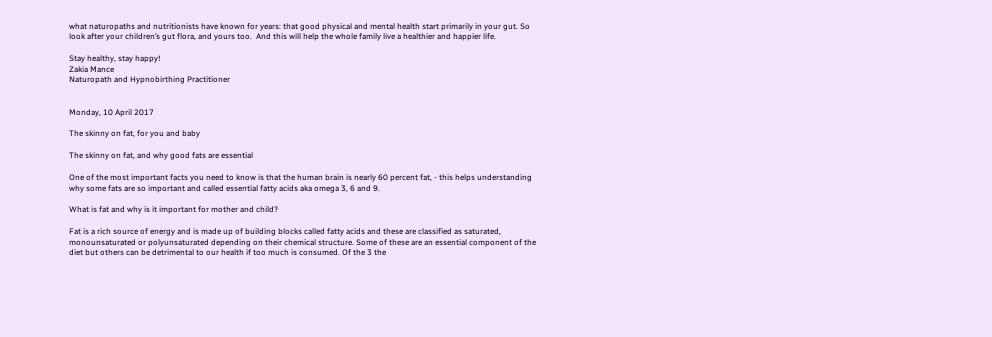what naturopaths and nutritionists have known for years: that good physical and mental health start primarily in your gut. So look after your children’s gut flora, and yours too.  And this will help the whole family live a healthier and happier life.

Stay healthy, stay happy!
Zakia Mance
Naturopath and Hypnobirthing Practitioner


Monday, 10 April 2017

The skinny on fat, for you and baby

The skinny on fat, and why good fats are essential

One of the most important facts you need to know is that the human brain is nearly 60 percent fat, - this helps understanding why some fats are so important and called essential fatty acids aka omega 3, 6 and 9.

What is fat and why is it important for mother and child?

Fat is a rich source of energy and is made up of building blocks called fatty acids and these are classified as saturated, monounsaturated or polyunsaturated depending on their chemical structure. Some of these are an essential component of the diet but others can be detrimental to our health if too much is consumed. Of the 3 the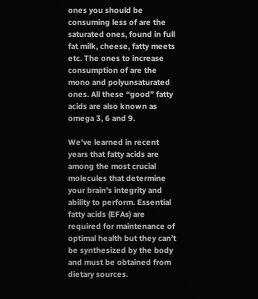ones you should be consuming less of are the saturated ones, found in full fat milk, cheese, fatty meets etc. The ones to increase consumption of are the mono and polyunsaturated ones. All these “good” fatty acids are also known as omega 3, 6 and 9.

We've learned in recent years that fatty acids are among the most crucial molecules that determine your brain's integrity and ability to perform. Essential fatty acids (EFAs) are required for maintenance of optimal health but they can’t be synthesized by the body and must be obtained from dietary sources.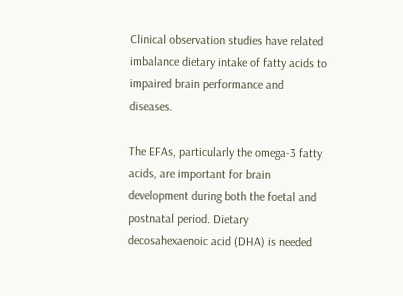Clinical observation studies have related imbalance dietary intake of fatty acids to impaired brain performance and diseases.

The EFAs, particularly the omega-3 fatty acids, are important for brain development during both the foetal and postnatal period. Dietary decosahexaenoic acid (DHA) is needed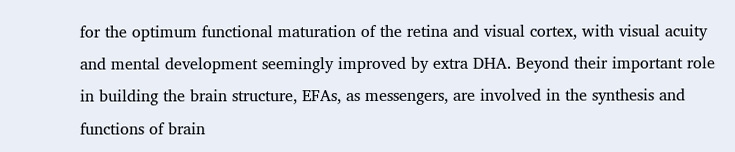for the optimum functional maturation of the retina and visual cortex, with visual acuity and mental development seemingly improved by extra DHA. Beyond their important role in building the brain structure, EFAs, as messengers, are involved in the synthesis and functions of brain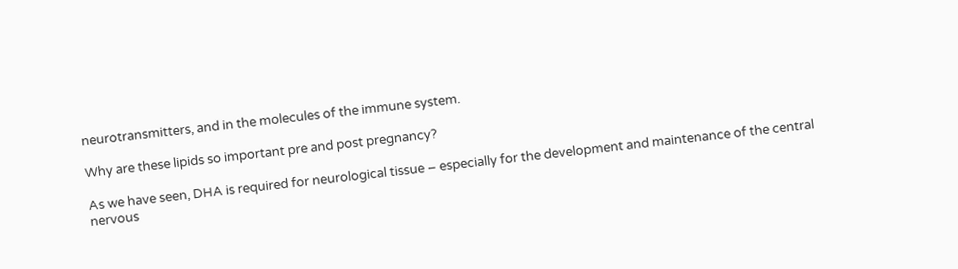neurotransmitters, and in the molecules of the immune system.

Why are these lipids so important pre and post pregnancy?

As we have seen, DHA is required for neurological tissue – especially for the development and maintenance of the central nervous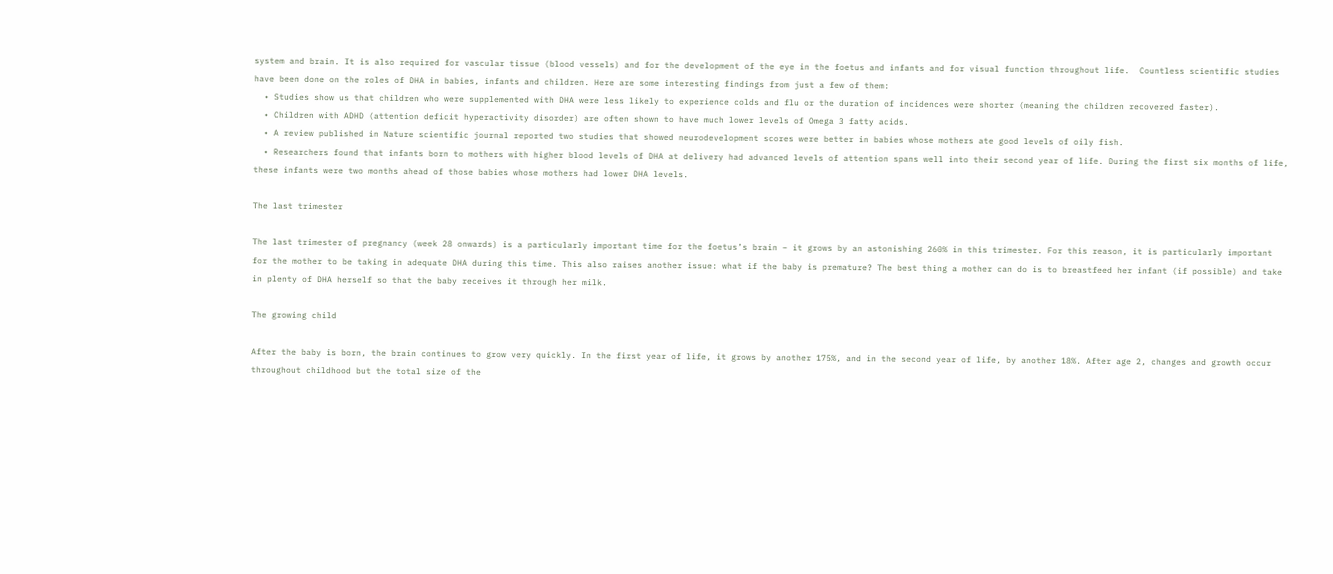system and brain. It is also required for vascular tissue (blood vessels) and for the development of the eye in the foetus and infants and for visual function throughout life.  Countless scientific studies have been done on the roles of DHA in babies, infants and children. Here are some interesting findings from just a few of them:
  • Studies show us that children who were supplemented with DHA were less likely to experience colds and flu or the duration of incidences were shorter (meaning the children recovered faster).
  • Children with ADHD (attention deficit hyperactivity disorder) are often shown to have much lower levels of Omega 3 fatty acids.
  • A review published in Nature scientific journal reported two studies that showed neurodevelopment scores were better in babies whose mothers ate good levels of oily fish.
  • Researchers found that infants born to mothers with higher blood levels of DHA at delivery had advanced levels of attention spans well into their second year of life. During the first six months of life, these infants were two months ahead of those babies whose mothers had lower DHA levels.

The last trimester

The last trimester of pregnancy (week 28 onwards) is a particularly important time for the foetus’s brain – it grows by an astonishing 260% in this trimester. For this reason, it is particularly important for the mother to be taking in adequate DHA during this time. This also raises another issue: what if the baby is premature? The best thing a mother can do is to breastfeed her infant (if possible) and take in plenty of DHA herself so that the baby receives it through her milk.

The growing child

After the baby is born, the brain continues to grow very quickly. In the first year of life, it grows by another 175%, and in the second year of life, by another 18%. After age 2, changes and growth occur throughout childhood but the total size of the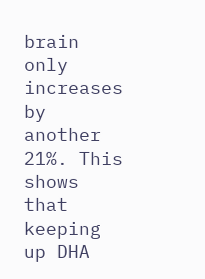brain only increases by another 21%. This shows that keeping up DHA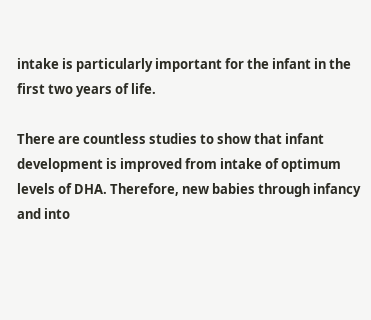intake is particularly important for the infant in the first two years of life.

There are countless studies to show that infant development is improved from intake of optimum levels of DHA. Therefore, new babies through infancy and into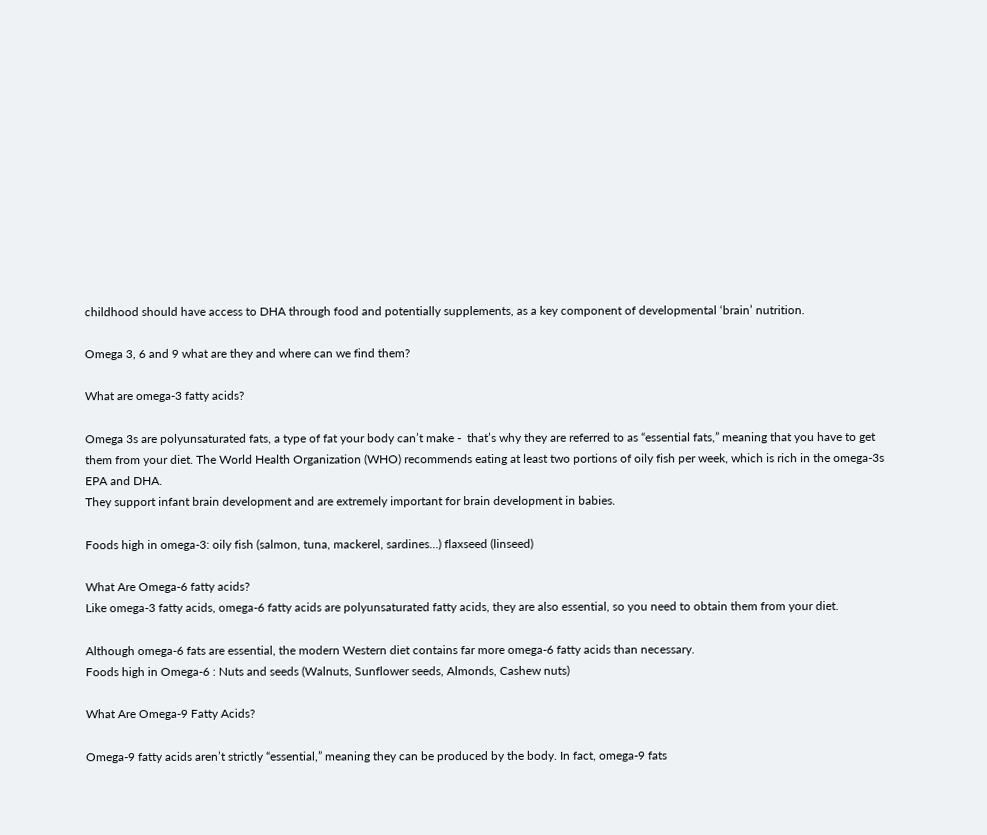childhood should have access to DHA through food and potentially supplements, as a key component of developmental ‘brain’ nutrition.

Omega 3, 6 and 9 what are they and where can we find them?

What are omega-3 fatty acids?

Omega 3s are polyunsaturated fats, a type of fat your body can’t make -  that’s why they are referred to as “essential fats,” meaning that you have to get them from your diet. The World Health Organization (WHO) recommends eating at least two portions of oily fish per week, which is rich in the omega-3s EPA and DHA.
They support infant brain development and are extremely important for brain development in babies.

Foods high in omega-3: oily fish (salmon, tuna, mackerel, sardines…) flaxseed (linseed)

What Are Omega-6 fatty acids?
Like omega-3 fatty acids, omega-6 fatty acids are polyunsaturated fatty acids, they are also essential, so you need to obtain them from your diet.

Although omega-6 fats are essential, the modern Western diet contains far more omega-6 fatty acids than necessary.
Foods high in Omega-6 : Nuts and seeds (Walnuts, Sunflower seeds, Almonds, Cashew nuts)

What Are Omega-9 Fatty Acids?

Omega-9 fatty acids aren’t strictly “essential,” meaning they can be produced by the body. In fact, omega-9 fats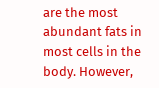are the most abundant fats in most cells in the body. However,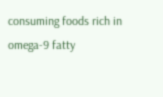consuming foods rich in omega-9 fatty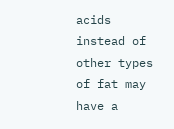acids instead of other types of fat may have a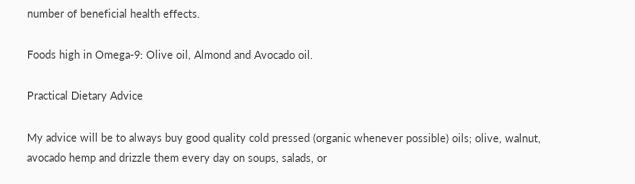number of beneficial health effects.

Foods high in Omega-9: Olive oil, Almond and Avocado oil.

Practical Dietary Advice

My advice will be to always buy good quality cold pressed (organic whenever possible) oils; olive, walnut, avocado hemp and drizzle them every day on soups, salads, or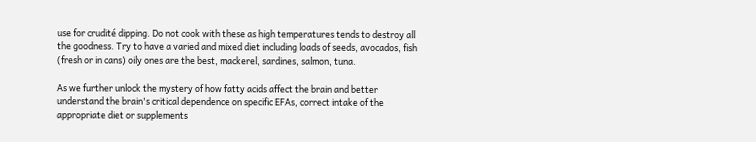use for crudité dipping. Do not cook with these as high temperatures tends to destroy all the goodness. Try to have a varied and mixed diet including loads of seeds, avocados, fish (fresh or in cans) oily ones are the best, mackerel, sardines, salmon, tuna.

As we further unlock the mystery of how fatty acids affect the brain and better understand the brain's critical dependence on specific EFAs, correct intake of the appropriate diet or supplements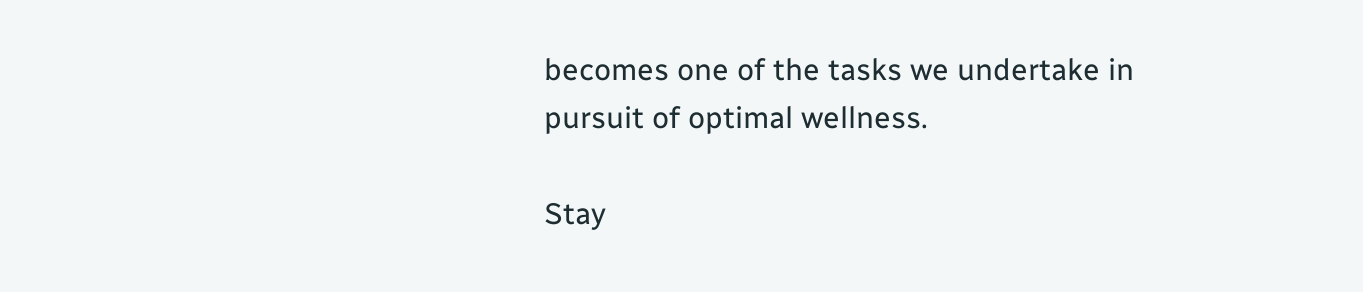becomes one of the tasks we undertake in pursuit of optimal wellness.

Stay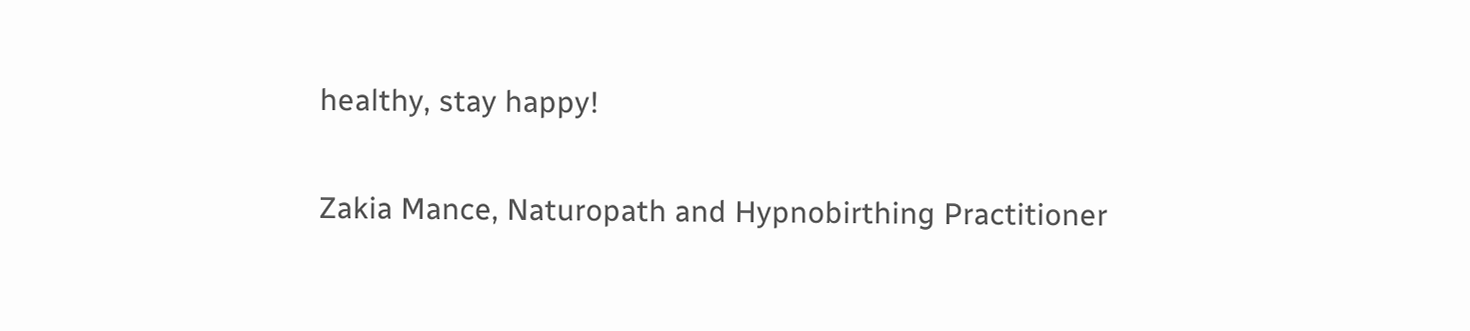healthy, stay happy!

Zakia Mance, Naturopath and Hypnobirthing Practitioner